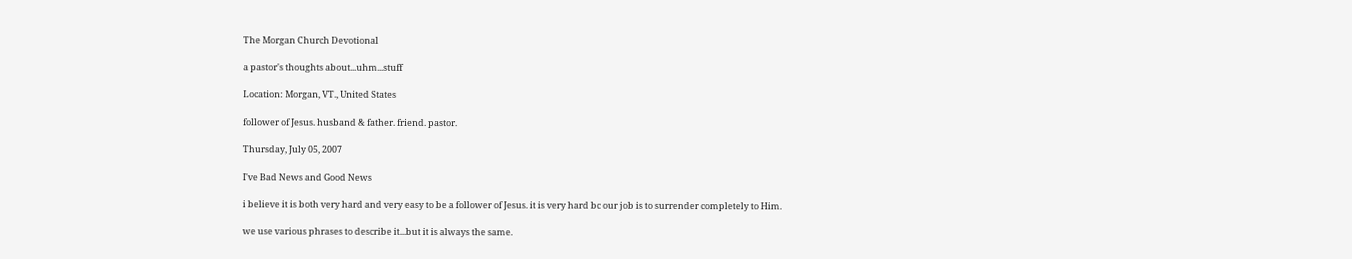The Morgan Church Devotional

a pastor's thoughts about...uhm...stuff

Location: Morgan, VT., United States

follower of Jesus. husband & father. friend. pastor.

Thursday, July 05, 2007

I've Bad News and Good News

i believe it is both very hard and very easy to be a follower of Jesus. it is very hard bc our job is to surrender completely to Him.

we use various phrases to describe it...but it is always the same.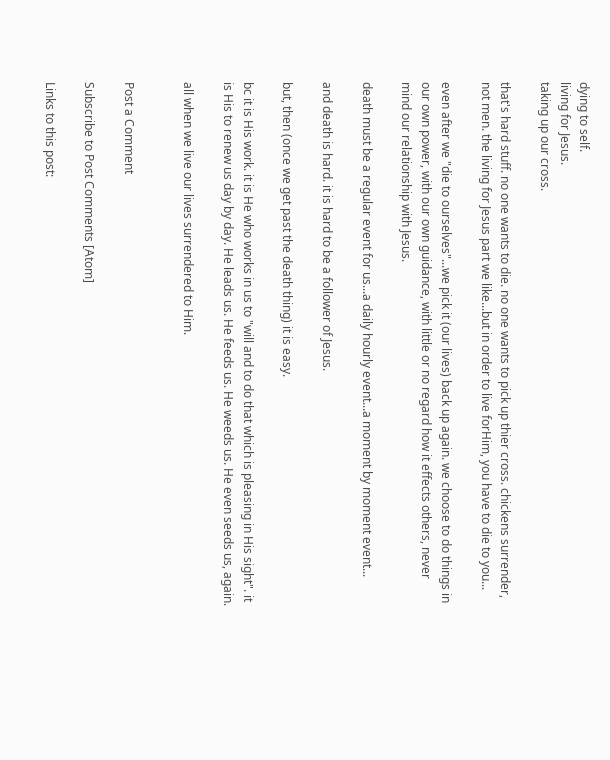dying to self.
living for Jesus.
taking up our cross.

that's hard stuff. no one wants to die. no one wants to pick up thier cross. chickens surrender, not men. the living for Jesus part we like...but in order to live forHim, you have to die to you...

even after we "die to ourselves"...we pick it (our lives) back up again. we choose to do things in our own power, with our own guidance, with little or no regard how it effects others, never mind our relationship with Jesus.

death must be a regular event for us...a daily hourly event...a moment by moment event...

and death is hard. it is hard to be a follower of Jesus.

but, then (once we get past the death thing) it is easy.

bc it is His work. it is He who works in us to "will and to do that which is pleasing in His sight". it is His to renew us day by day. He leads us. He feeds us. He weeds us. He even seeds us, again.

all when we live our lives surrendered to Him.


Post a Comment

Subscribe to Post Comments [Atom]

Links to this post: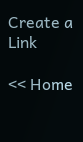Create a Link

<< Home